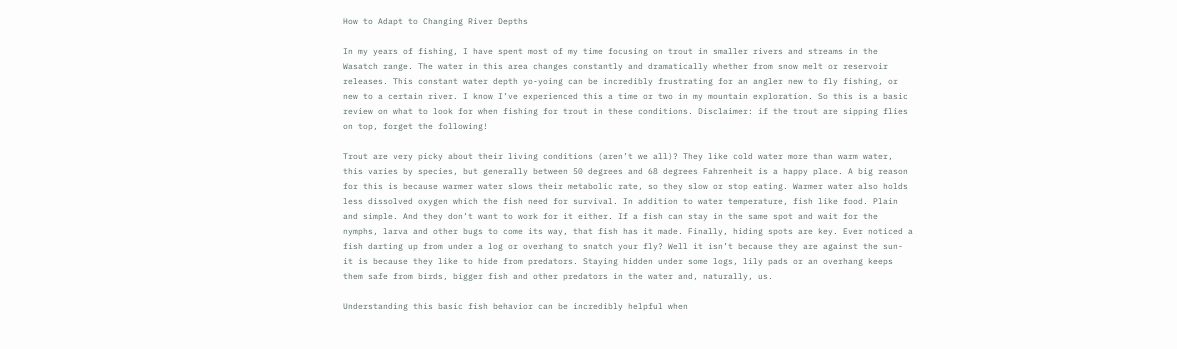How to Adapt to Changing River Depths

In my years of fishing, I have spent most of my time focusing on trout in smaller rivers and streams in the Wasatch range. The water in this area changes constantly and dramatically whether from snow melt or reservoir releases. This constant water depth yo-yoing can be incredibly frustrating for an angler new to fly fishing, or new to a certain river. I know I’ve experienced this a time or two in my mountain exploration. So this is a basic review on what to look for when fishing for trout in these conditions. Disclaimer: if the trout are sipping flies on top, forget the following!

Trout are very picky about their living conditions (aren’t we all)? They like cold water more than warm water, this varies by species, but generally between 50 degrees and 68 degrees Fahrenheit is a happy place. A big reason for this is because warmer water slows their metabolic rate, so they slow or stop eating. Warmer water also holds less dissolved oxygen which the fish need for survival. In addition to water temperature, fish like food. Plain and simple. And they don’t want to work for it either. If a fish can stay in the same spot and wait for the nymphs, larva and other bugs to come its way, that fish has it made. Finally, hiding spots are key. Ever noticed a fish darting up from under a log or overhang to snatch your fly? Well it isn’t because they are against the sun- it is because they like to hide from predators. Staying hidden under some logs, lily pads or an overhang keeps them safe from birds, bigger fish and other predators in the water and, naturally, us.

Understanding this basic fish behavior can be incredibly helpful when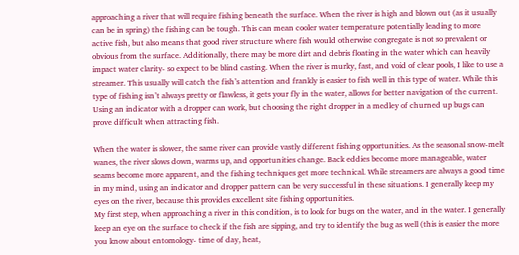approaching a river that will require fishing beneath the surface. When the river is high and blown out (as it usually can be in spring) the fishing can be tough. This can mean cooler water temperature potentially leading to more active fish, but also means that good river structure where fish would otherwise congregate is not so prevalent or obvious from the surface. Additionally, there may be more dirt and debris floating in the water which can heavily impact water clarity- so expect to be blind casting. When the river is murky, fast, and void of clear pools, I like to use a streamer. This usually will catch the fish’s attention and frankly is easier to fish well in this type of water. While this type of fishing isn’t always pretty or flawless, it gets your fly in the water, allows for better navigation of the current. Using an indicator with a dropper can work, but choosing the right dropper in a medley of churned up bugs can prove difficult when attracting fish.

When the water is slower, the same river can provide vastly different fishing opportunities. As the seasonal snow-melt wanes, the river slows down, warms up, and opportunities change. Back eddies become more manageable, water seams become more apparent, and the fishing techniques get more technical. While streamers are always a good time in my mind, using an indicator and dropper pattern can be very successful in these situations. I generally keep my eyes on the river, because this provides excellent site fishing opportunities.
My first step, when approaching a river in this condition, is to look for bugs on the water, and in the water. I generally keep an eye on the surface to check if the fish are sipping, and try to identify the bug as well (this is easier the more you know about entomology- time of day, heat,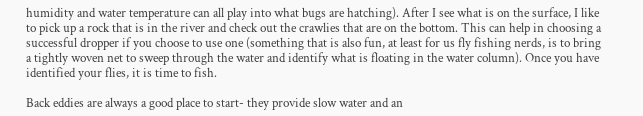humidity and water temperature can all play into what bugs are hatching). After I see what is on the surface, I like to pick up a rock that is in the river and check out the crawlies that are on the bottom. This can help in choosing a successful dropper if you choose to use one (something that is also fun, at least for us fly fishing nerds, is to bring a tightly woven net to sweep through the water and identify what is floating in the water column). Once you have identified your flies, it is time to fish.

Back eddies are always a good place to start- they provide slow water and an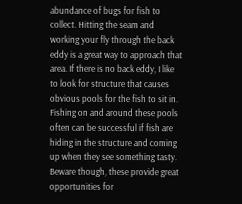abundance of bugs for fish to collect. Hitting the seam and working your fly through the back eddy is a great way to approach that area. If there is no back eddy, I like to look for structure that causes obvious pools for the fish to sit in. Fishing on and around these pools often can be successful if fish are hiding in the structure and coming up when they see something tasty. Beware though, these provide great opportunities for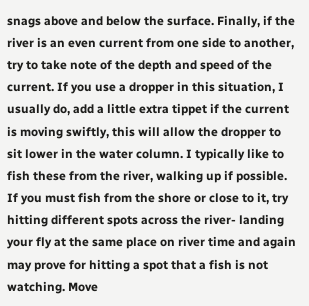snags above and below the surface. Finally, if the river is an even current from one side to another, try to take note of the depth and speed of the current. If you use a dropper in this situation, I usually do, add a little extra tippet if the current is moving swiftly, this will allow the dropper to sit lower in the water column. I typically like to fish these from the river, walking up if possible. If you must fish from the shore or close to it, try hitting different spots across the river- landing your fly at the same place on river time and again may prove for hitting a spot that a fish is not watching. Move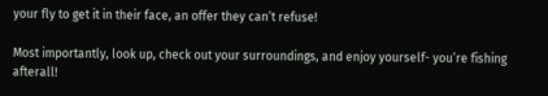your fly to get it in their face, an offer they can’t refuse!

Most importantly, look up, check out your surroundings, and enjoy yourself- you’re fishing afterall!